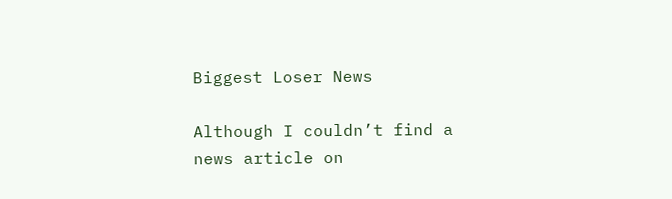Biggest Loser News

Although I couldn’t find a news article on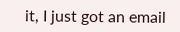it, I just got an email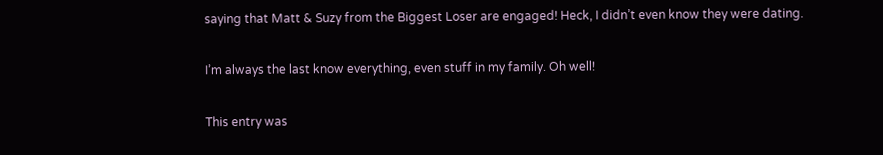saying that Matt & Suzy from the Biggest Loser are engaged! Heck, I didn’t even know they were dating.

I’m always the last know everything, even stuff in my family. Oh well!

This entry was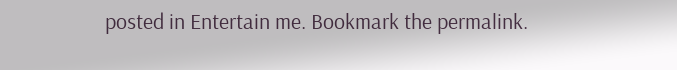posted in Entertain me. Bookmark the permalink.